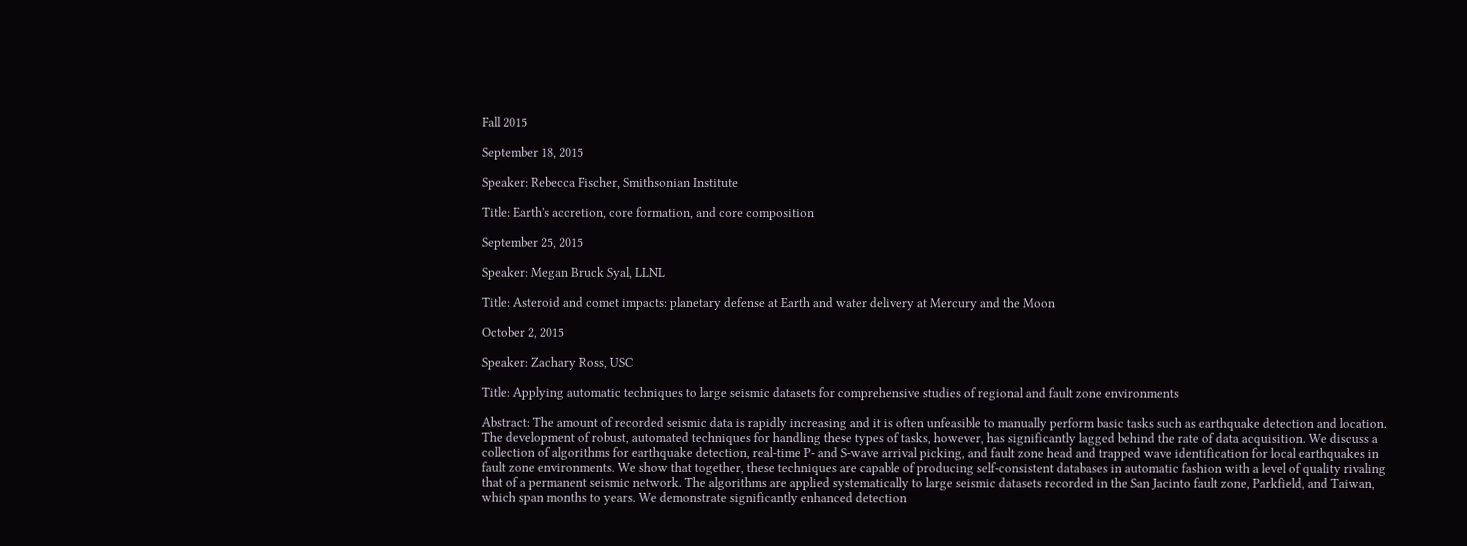Fall 2015

September 18, 2015

Speaker: Rebecca Fischer, Smithsonian Institute

Title: Earth's accretion, core formation, and core composition

September 25, 2015

Speaker: Megan Bruck Syal, LLNL

Title: Asteroid and comet impacts: planetary defense at Earth and water delivery at Mercury and the Moon

October 2, 2015

Speaker: Zachary Ross, USC

Title: Applying automatic techniques to large seismic datasets for comprehensive studies of regional and fault zone environments

Abstract: The amount of recorded seismic data is rapidly increasing and it is often unfeasible to manually perform basic tasks such as earthquake detection and location. The development of robust, automated techniques for handling these types of tasks, however, has significantly lagged behind the rate of data acquisition. We discuss a collection of algorithms for earthquake detection, real-time P- and S-wave arrival picking, and fault zone head and trapped wave identification for local earthquakes in fault zone environments. We show that together, these techniques are capable of producing self-consistent databases in automatic fashion with a level of quality rivaling that of a permanent seismic network. The algorithms are applied systematically to large seismic datasets recorded in the San Jacinto fault zone, Parkfield, and Taiwan, which span months to years. We demonstrate significantly enhanced detection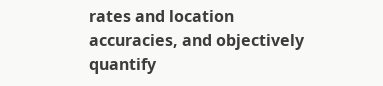rates and location accuracies, and objectively quantify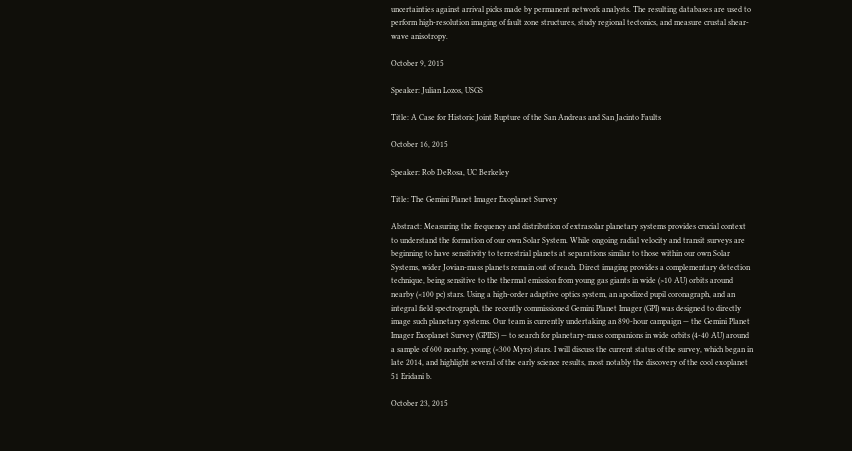uncertainties against arrival picks made by permanent network analysts. The resulting databases are used to perform high-resolution imaging of fault zone structures, study regional tectonics, and measure crustal shear-wave anisotropy.

October 9, 2015

Speaker: Julian Lozos, USGS

Title: A Case for Historic Joint Rupture of the San Andreas and San Jacinto Faults

October 16, 2015

Speaker: Rob DeRosa, UC Berkeley

Title: The Gemini Planet Imager Exoplanet Survey

Abstract: Measuring the frequency and distribution of extrasolar planetary systems provides crucial context to understand the formation of our own Solar System. While ongoing radial velocity and transit surveys are beginning to have sensitivity to terrestrial planets at separations similar to those within our own Solar Systems, wider Jovian-mass planets remain out of reach. Direct imaging provides a complementary detection technique, being sensitive to the thermal emission from young gas giants in wide (>10 AU) orbits around nearby (<100 pc) stars. Using a high-order adaptive optics system, an apodized pupil coronagraph, and an integral field spectrograph, the recently commissioned Gemini Planet Imager (GPI) was designed to directly image such planetary systems. Our team is currently undertaking an 890-hour campaign — the Gemini Planet Imager Exoplanet Survey (GPIES) — to search for planetary-mass companions in wide orbits (4-40 AU) around a sample of 600 nearby, young (<300 Myrs) stars. I will discuss the current status of the survey, which began in late 2014, and highlight several of the early science results, most notably the discovery of the cool exoplanet 51 Eridani b.

October 23, 2015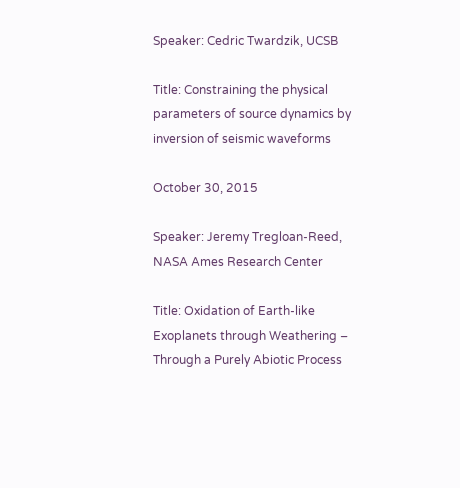Speaker: Cedric Twardzik, UCSB

Title: Constraining the physical parameters of source dynamics by inversion of seismic waveforms

October 30, 2015

Speaker: Jeremy Tregloan-Reed, NASA Ames Research Center

Title: Oxidation of Earth-like Exoplanets through Weathering – Through a Purely Abiotic Process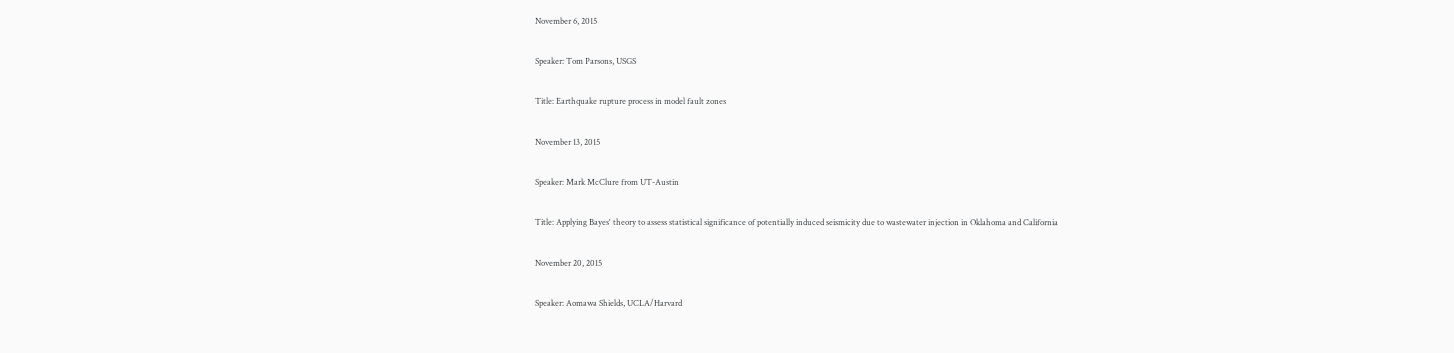November 6, 2015

Speaker: Tom Parsons, USGS

Title: Earthquake rupture process in model fault zones

November 13, 2015

Speaker: Mark McClure from UT-Austin

Title: Applying Bayes' theory to assess statistical significance of potentially induced seismicity due to wastewater injection in Oklahoma and California

November 20, 2015

Speaker: Aomawa Shields, UCLA/Harvard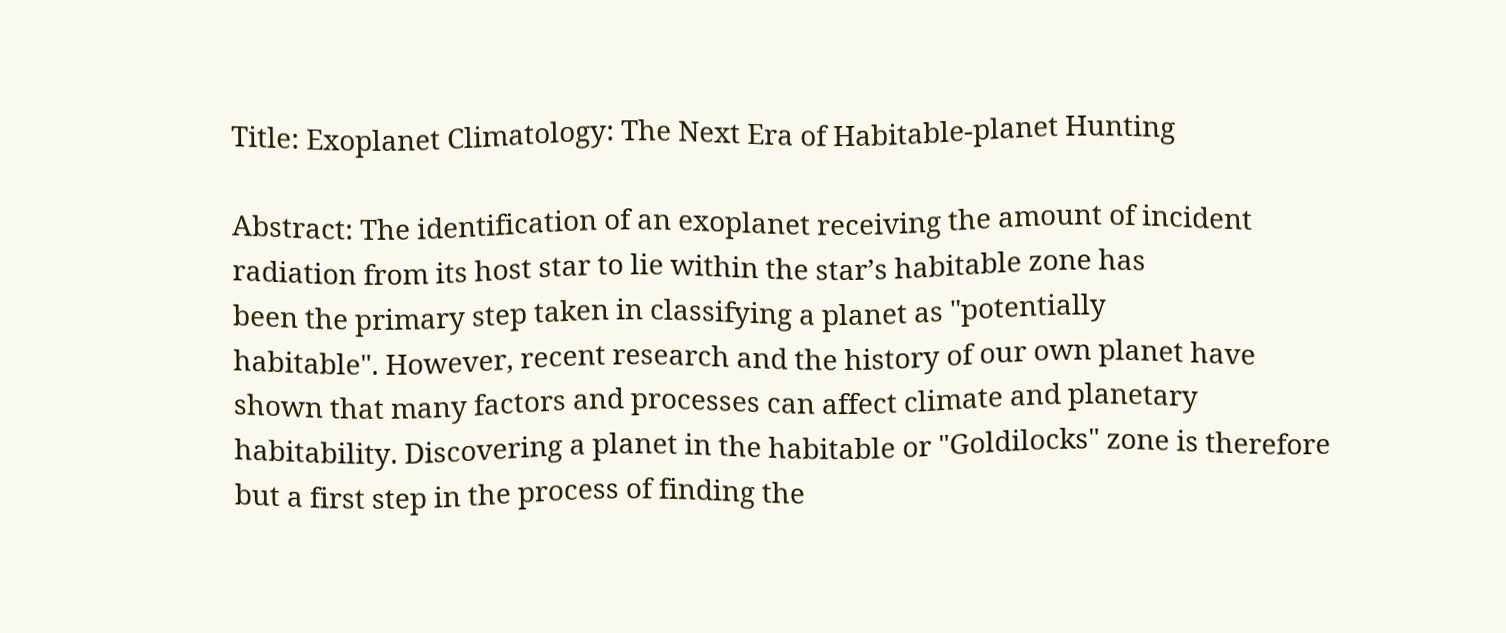Title: Exoplanet Climatology: The Next Era of Habitable-planet Hunting

Abstract: The identification of an exoplanet receiving the amount of incident
radiation from its host star to lie within the star’s habitable zone has
been the primary step taken in classifying a planet as "potentially
habitable". However, recent research and the history of our own planet have
shown that many factors and processes can affect climate and planetary
habitability. Discovering a planet in the habitable or "Goldilocks" zone is therefore
but a first step in the process of finding the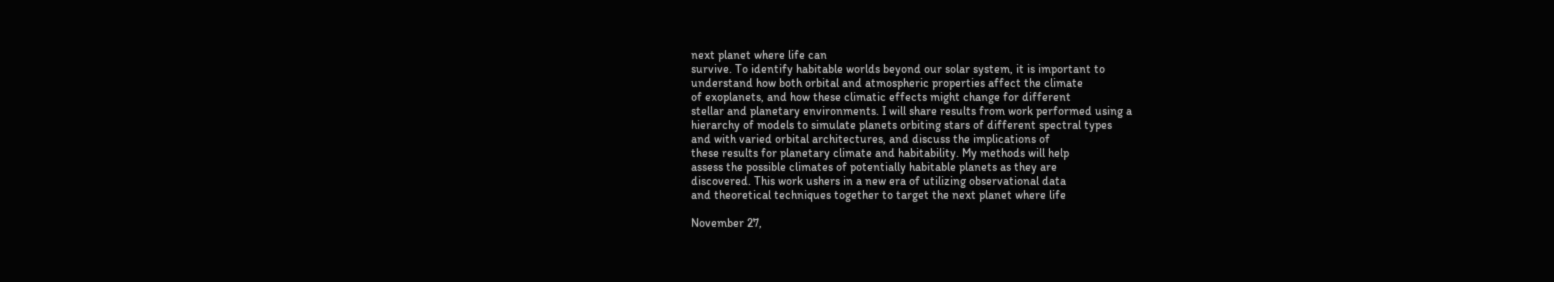next planet where life can
survive. To identify habitable worlds beyond our solar system, it is important to
understand how both orbital and atmospheric properties affect the climate
of exoplanets, and how these climatic effects might change for different
stellar and planetary environments. I will share results from work performed using a
hierarchy of models to simulate planets orbiting stars of different spectral types
and with varied orbital architectures, and discuss the implications of
these results for planetary climate and habitability. My methods will help
assess the possible climates of potentially habitable planets as they are
discovered. This work ushers in a new era of utilizing observational data
and theoretical techniques together to target the next planet where life

November 27,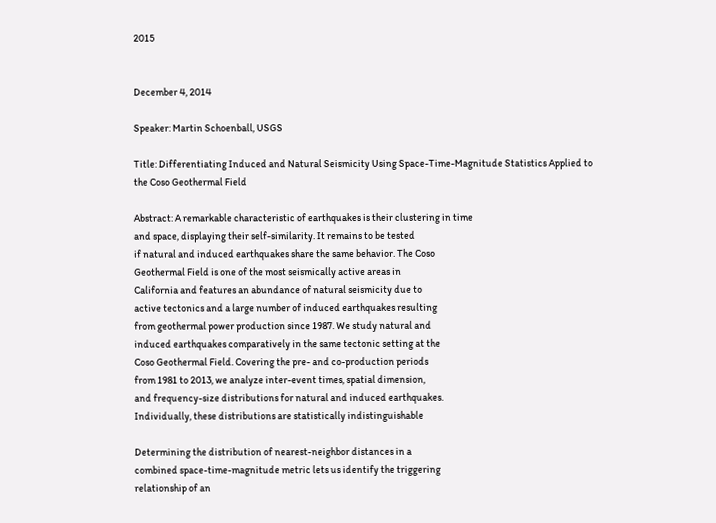2015


December 4, 2014

Speaker: Martin Schoenball, USGS

Title: Differentiating Induced and Natural Seismicity Using Space-Time-Magnitude Statistics Applied to the Coso Geothermal Field

Abstract: A remarkable characteristic of earthquakes is their clustering in time
and space, displaying their self-similarity. It remains to be tested
if natural and induced earthquakes share the same behavior. The Coso
Geothermal Field is one of the most seismically active areas in
California and features an abundance of natural seismicity due to
active tectonics and a large number of induced earthquakes resulting
from geothermal power production since 1987. We study natural and
induced earthquakes comparatively in the same tectonic setting at the
Coso Geothermal Field. Covering the pre- and co-production periods
from 1981 to 2013, we analyze inter-event times, spatial dimension,
and frequency-size distributions for natural and induced earthquakes.
Individually, these distributions are statistically indistinguishable

Determining the distribution of nearest-neighbor distances in a
combined space-time-magnitude metric lets us identify the triggering
relationship of an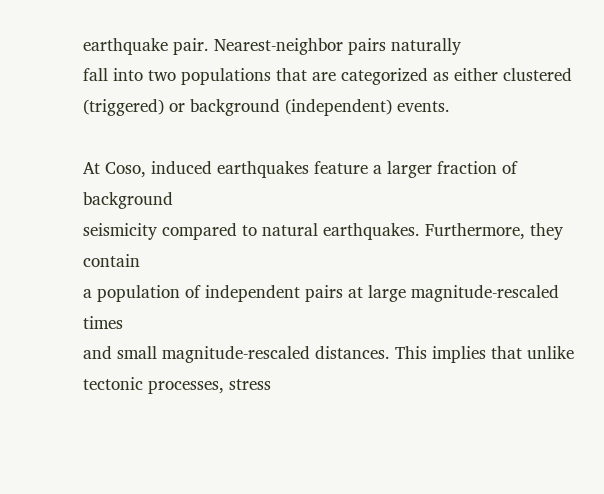earthquake pair. Nearest-neighbor pairs naturally
fall into two populations that are categorized as either clustered
(triggered) or background (independent) events.

At Coso, induced earthquakes feature a larger fraction of background
seismicity compared to natural earthquakes. Furthermore, they contain
a population of independent pairs at large magnitude-rescaled times
and small magnitude-rescaled distances. This implies that unlike
tectonic processes, stress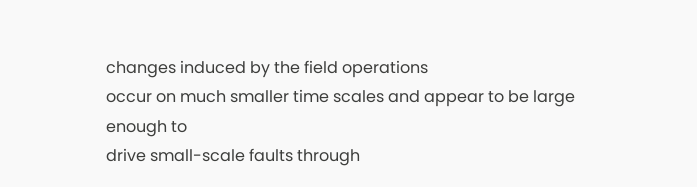changes induced by the field operations
occur on much smaller time scales and appear to be large enough to
drive small-scale faults through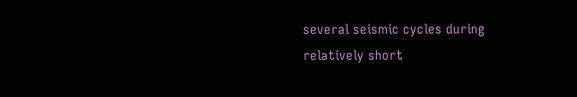several seismic cycles during
relatively short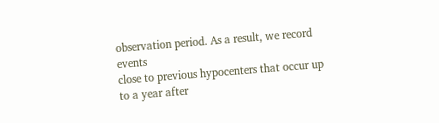observation period. As a result, we record events
close to previous hypocenters that occur up to a year after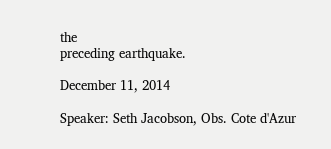the
preceding earthquake.

December 11, 2014

Speaker: Seth Jacobson, Obs. Cote d'Azur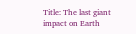Title: The last giant impact on Earth